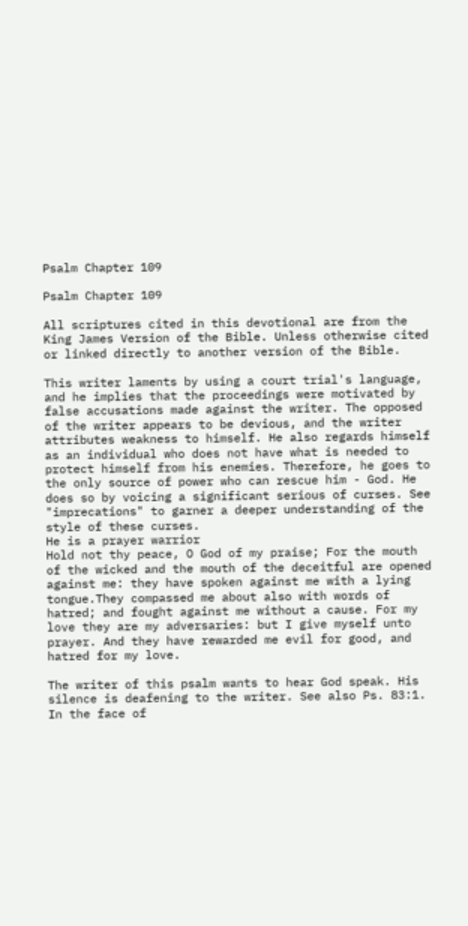Psalm Chapter 109

Psalm Chapter 109

All scriptures cited in this devotional are from the King James Version of the Bible. Unless otherwise cited or linked directly to another version of the Bible.

This writer laments by using a court trial's language, and he implies that the proceedings were motivated by false accusations made against the writer. The opposed of the writer appears to be devious, and the writer attributes weakness to himself. He also regards himself as an individual who does not have what is needed to protect himself from his enemies. Therefore, he goes to the only source of power who can rescue him - God. He does so by voicing a significant serious of curses. See "imprecations" to garner a deeper understanding of the style of these curses.
He is a prayer warrior
Hold not thy peace, O God of my praise; For the mouth of the wicked and the mouth of the deceitful are opened against me: they have spoken against me with a lying tongue.They compassed me about also with words of hatred; and fought against me without a cause. For my love they are my adversaries: but I give myself unto prayer. And they have rewarded me evil for good, and hatred for my love.

The writer of this psalm wants to hear God speak. His silence is deafening to the writer. See also Ps. 83:1. In the face of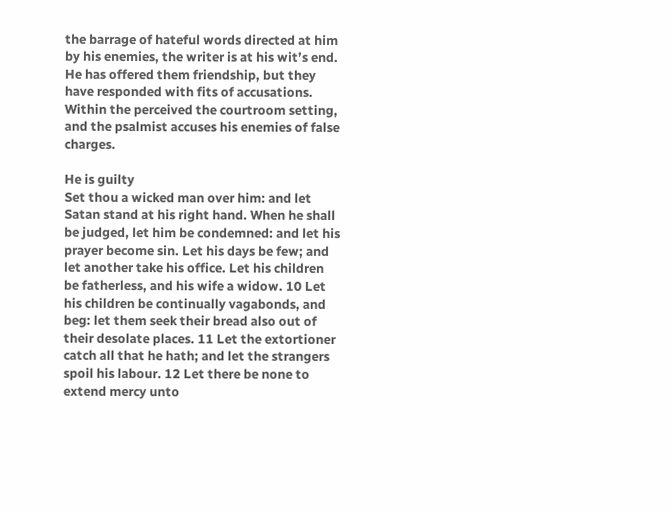the barrage of hateful words directed at him by his enemies, the writer is at his wit’s end. He has offered them friendship, but they have responded with fits of accusations. Within the perceived the courtroom setting, and the psalmist accuses his enemies of false charges.

He is guilty
Set thou a wicked man over him: and let Satan stand at his right hand. When he shall be judged, let him be condemned: and let his prayer become sin. Let his days be few; and let another take his office. Let his children be fatherless, and his wife a widow. 10 Let his children be continually vagabonds, and beg: let them seek their bread also out of their desolate places. 11 Let the extortioner catch all that he hath; and let the strangers spoil his labour. 12 Let there be none to extend mercy unto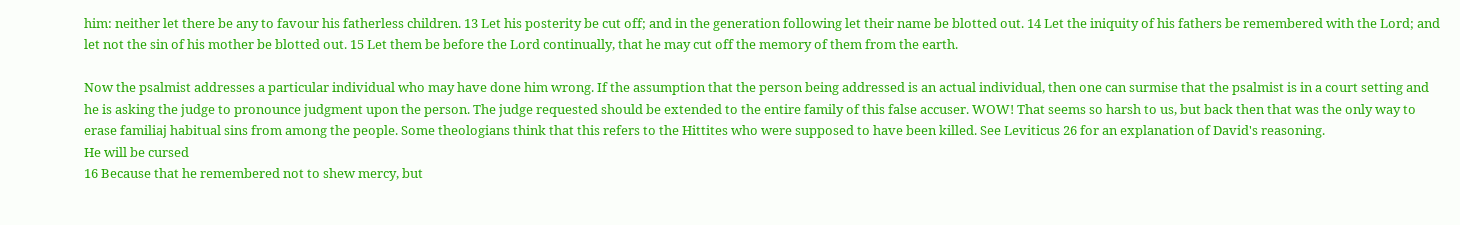him: neither let there be any to favour his fatherless children. 13 Let his posterity be cut off; and in the generation following let their name be blotted out. 14 Let the iniquity of his fathers be remembered with the Lord; and let not the sin of his mother be blotted out. 15 Let them be before the Lord continually, that he may cut off the memory of them from the earth.

Now the psalmist addresses a particular individual who may have done him wrong. If the assumption that the person being addressed is an actual individual, then one can surmise that the psalmist is in a court setting and he is asking the judge to pronounce judgment upon the person. The judge requested should be extended to the entire family of this false accuser. WOW! That seems so harsh to us, but back then that was the only way to erase familiaj habitual sins from among the people. Some theologians think that this refers to the Hittites who were supposed to have been killed. See Leviticus 26 for an explanation of David's reasoning.
He will be cursed
16 Because that he remembered not to shew mercy, but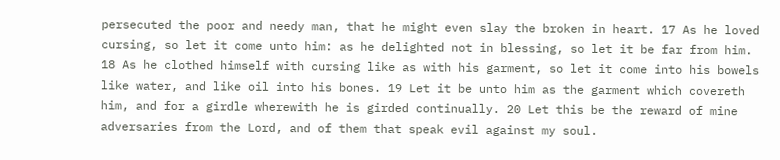persecuted the poor and needy man, that he might even slay the broken in heart. 17 As he loved cursing, so let it come unto him: as he delighted not in blessing, so let it be far from him. 18 As he clothed himself with cursing like as with his garment, so let it come into his bowels like water, and like oil into his bones. 19 Let it be unto him as the garment which covereth him, and for a girdle wherewith he is girded continually. 20 Let this be the reward of mine adversaries from the Lord, and of them that speak evil against my soul.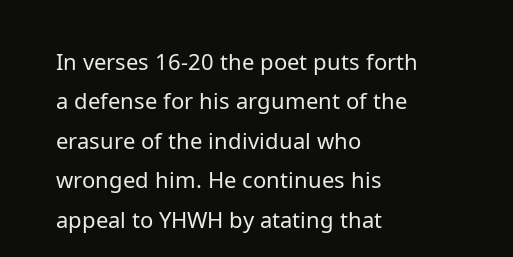In verses 16-20 the poet puts forth a defense for his argument of the erasure of the individual who wronged him. He continues his appeal to YHWH by atating that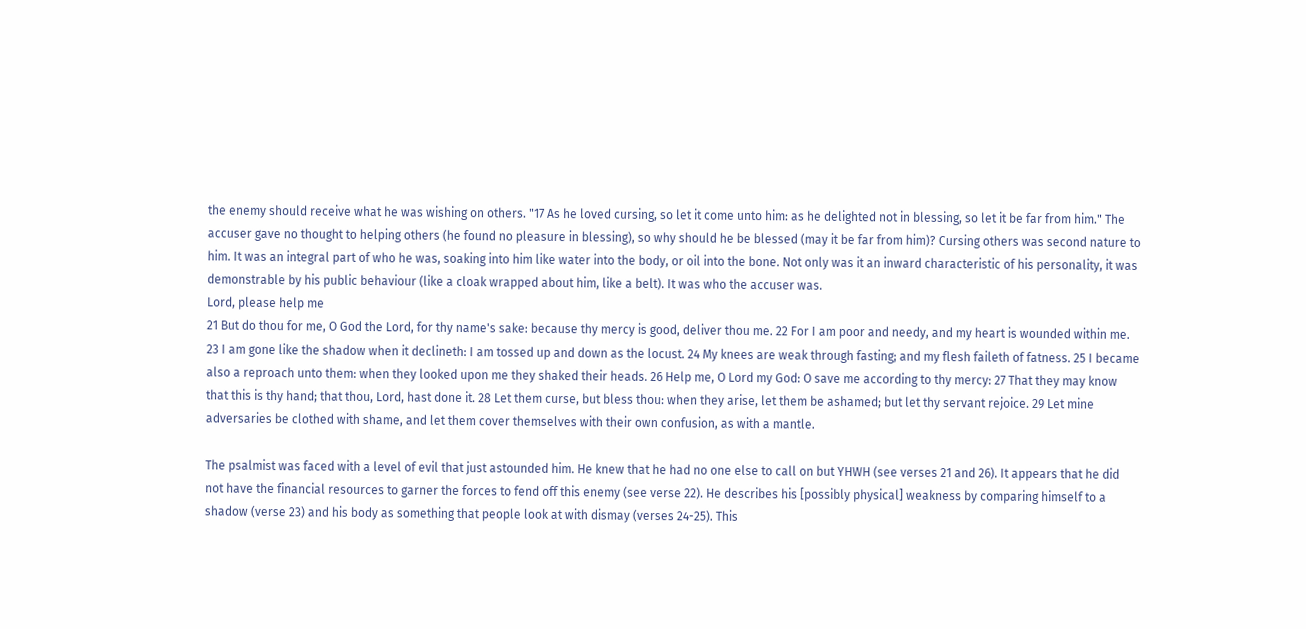the enemy should receive what he was wishing on others. "17 As he loved cursing, so let it come unto him: as he delighted not in blessing, so let it be far from him." The accuser gave no thought to helping others (he found no pleasure in blessing), so why should he be blessed (may it be far from him)? Cursing others was second nature to him. It was an integral part of who he was, soaking into him like water into the body, or oil into the bone. Not only was it an inward characteristic of his personality, it was demonstrable by his public behaviour (like a cloak wrapped about him, like a belt). It was who the accuser was.
Lord, please help me
21 But do thou for me, O God the Lord, for thy name's sake: because thy mercy is good, deliver thou me. 22 For I am poor and needy, and my heart is wounded within me. 23 I am gone like the shadow when it declineth: I am tossed up and down as the locust. 24 My knees are weak through fasting; and my flesh faileth of fatness. 25 I became also a reproach unto them: when they looked upon me they shaked their heads. 26 Help me, O Lord my God: O save me according to thy mercy: 27 That they may know that this is thy hand; that thou, Lord, hast done it. 28 Let them curse, but bless thou: when they arise, let them be ashamed; but let thy servant rejoice. 29 Let mine adversaries be clothed with shame, and let them cover themselves with their own confusion, as with a mantle.

The psalmist was faced with a level of evil that just astounded him. He knew that he had no one else to call on but YHWH (see verses 21 and 26). It appears that he did not have the financial resources to garner the forces to fend off this enemy (see verse 22). He describes his [possibly physical] weakness by comparing himself to a shadow (verse 23) and his body as something that people look at with dismay (verses 24-25). This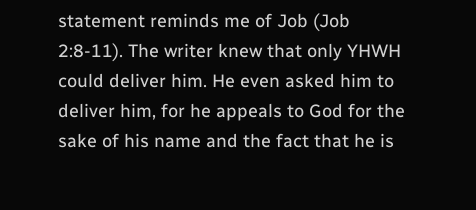statement reminds me of Job (Job 2:8-11). The writer knew that only YHWH could deliver him. He even asked him to deliver him, for he appeals to God for the sake of his name and the fact that he is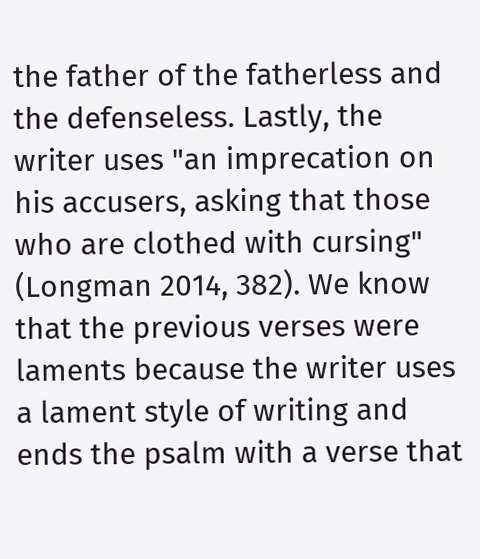the father of the fatherless and the defenseless. Lastly, the writer uses "an imprecation on his accusers, asking that those who are clothed with cursing" (Longman 2014, 382). We know that the previous verses were laments because the writer uses a lament style of writing and ends the psalm with a verse that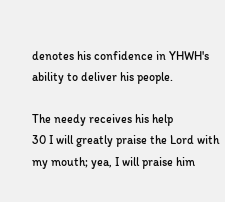denotes his confidence in YHWH's ability to deliver his people.

The needy receives his help
30 I will greatly praise the Lord with my mouth; yea, I will praise him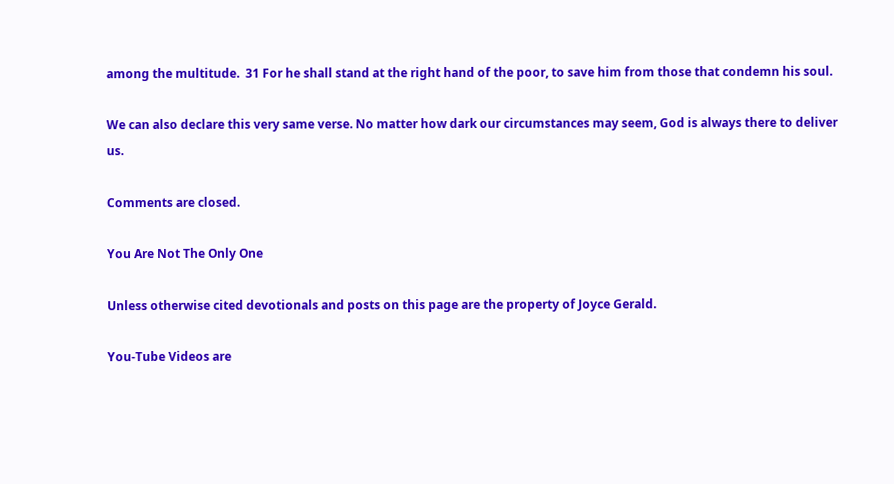among the multitude.  31 For he shall stand at the right hand of the poor, to save him from those that condemn his soul.

We can also declare this very same verse. No matter how dark our circumstances may seem, God is always there to deliver us.

Comments are closed.

You Are Not The Only One

Unless otherwise cited devotionals and posts on this page are the property of Joyce Gerald.

You-Tube Videos are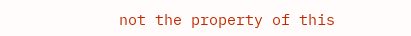not the property of this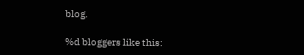blog.

%d bloggers like this: